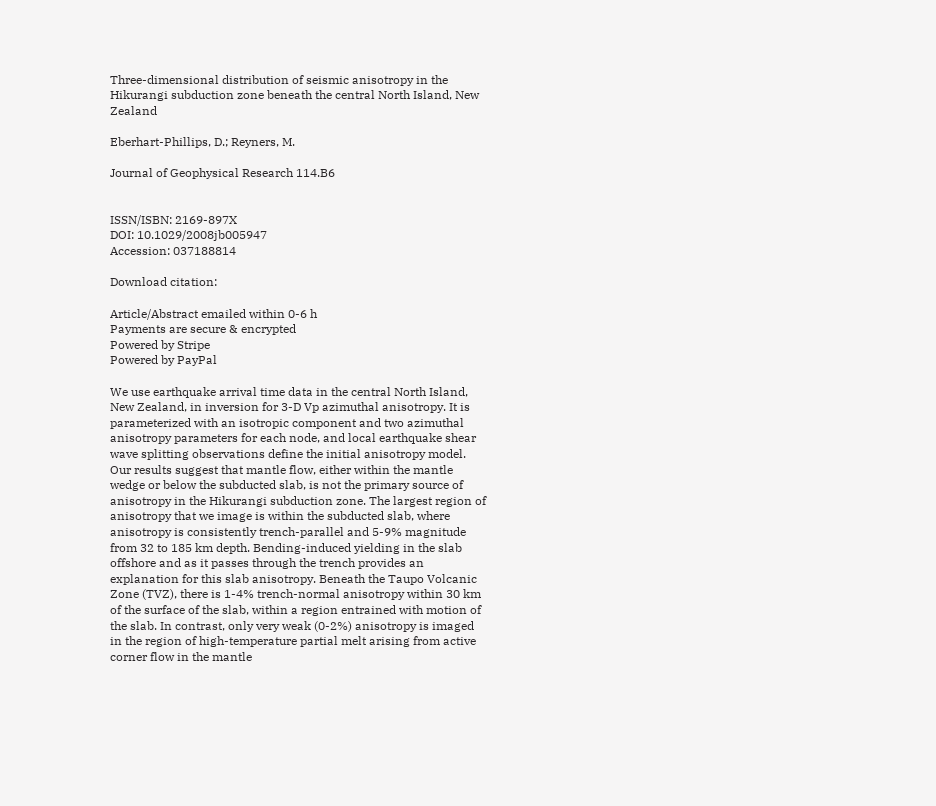Three-dimensional distribution of seismic anisotropy in the Hikurangi subduction zone beneath the central North Island, New Zealand

Eberhart-Phillips, D.; Reyners, M.

Journal of Geophysical Research 114.B6


ISSN/ISBN: 2169-897X
DOI: 10.1029/2008jb005947
Accession: 037188814

Download citation:

Article/Abstract emailed within 0-6 h
Payments are secure & encrypted
Powered by Stripe
Powered by PayPal

We use earthquake arrival time data in the central North Island, New Zealand, in inversion for 3-D Vp azimuthal anisotropy. It is parameterized with an isotropic component and two azimuthal anisotropy parameters for each node, and local earthquake shear wave splitting observations define the initial anisotropy model. Our results suggest that mantle flow, either within the mantle wedge or below the subducted slab, is not the primary source of anisotropy in the Hikurangi subduction zone. The largest region of anisotropy that we image is within the subducted slab, where anisotropy is consistently trench-parallel and 5-9% magnitude from 32 to 185 km depth. Bending-induced yielding in the slab offshore and as it passes through the trench provides an explanation for this slab anisotropy. Beneath the Taupo Volcanic Zone (TVZ), there is 1-4% trench-normal anisotropy within 30 km of the surface of the slab, within a region entrained with motion of the slab. In contrast, only very weak (0-2%) anisotropy is imaged in the region of high-temperature partial melt arising from active corner flow in the mantle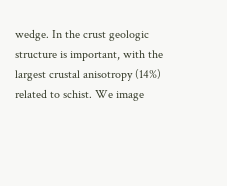wedge. In the crust geologic structure is important, with the largest crustal anisotropy (14%) related to schist. We image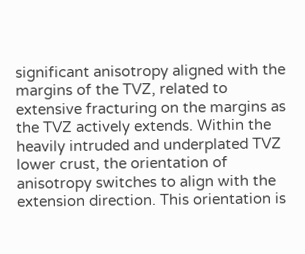significant anisotropy aligned with the margins of the TVZ, related to extensive fracturing on the margins as the TVZ actively extends. Within the heavily intruded and underplated TVZ lower crust, the orientation of anisotropy switches to align with the extension direction. This orientation is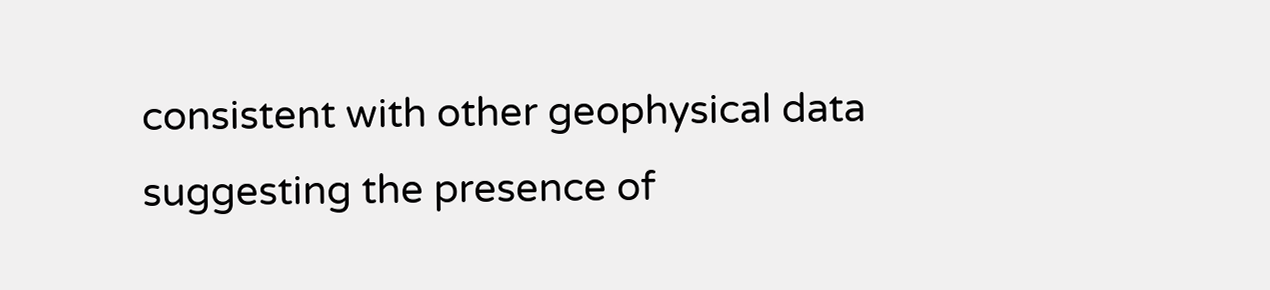consistent with other geophysical data suggesting the presence of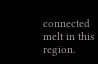connected melt in this region.